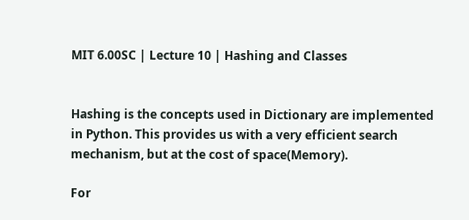MIT 6.00SC | Lecture 10 | Hashing and Classes


Hashing is the concepts used in Dictionary are implemented in Python. This provides us with a very efficient search mechanism, but at the cost of space(Memory).

For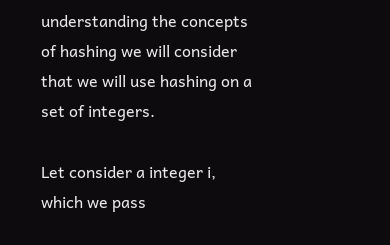understanding the concepts of hashing we will consider that we will use hashing on a set of integers.

Let consider a integer i, which we pass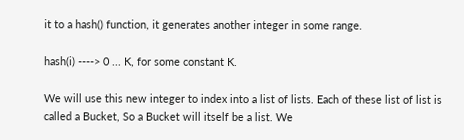it to a hash() function, it generates another integer in some range.

hash(i) ----> 0 ... K, for some constant K.

We will use this new integer to index into a list of lists. Each of these list of list is called a Bucket, So a Bucket will itself be a list. We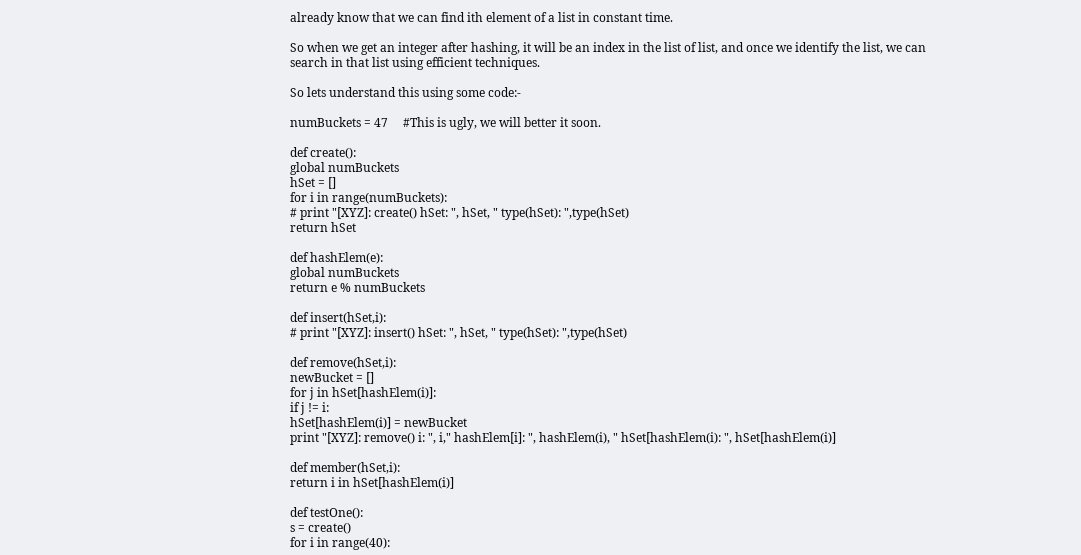already know that we can find ith element of a list in constant time.

So when we get an integer after hashing, it will be an index in the list of list, and once we identify the list, we can search in that list using efficient techniques.

So lets understand this using some code:-

numBuckets = 47     #This is ugly, we will better it soon.

def create():
global numBuckets
hSet = []
for i in range(numBuckets):
# print "[XYZ]: create() hSet: ", hSet, " type(hSet): ",type(hSet)
return hSet

def hashElem(e):
global numBuckets
return e % numBuckets

def insert(hSet,i):
# print "[XYZ]: insert() hSet: ", hSet, " type(hSet): ",type(hSet)

def remove(hSet,i):
newBucket = []
for j in hSet[hashElem(i)]:
if j != i:
hSet[hashElem(i)] = newBucket
print "[XYZ]: remove() i: ", i," hashElem[i]: ", hashElem(i), " hSet[hashElem(i): ", hSet[hashElem(i)]

def member(hSet,i):
return i in hSet[hashElem(i)]

def testOne():
s = create()
for i in range(40):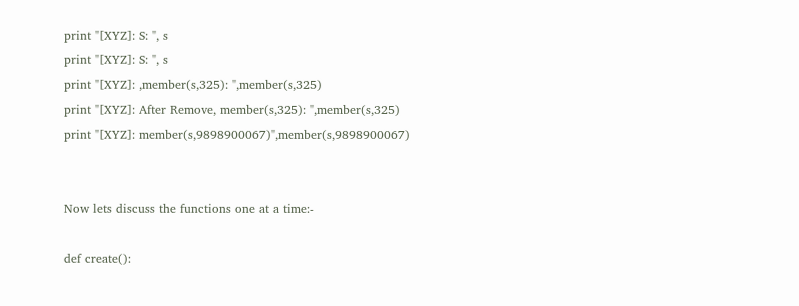print "[XYZ]: S: ", s
print "[XYZ]: S: ", s
print "[XYZ]: ,member(s,325): ",member(s,325)
print "[XYZ]: After Remove, member(s,325): ",member(s,325)
print "[XYZ]: member(s,9898900067)",member(s,9898900067)


Now lets discuss the functions one at a time:-

def create():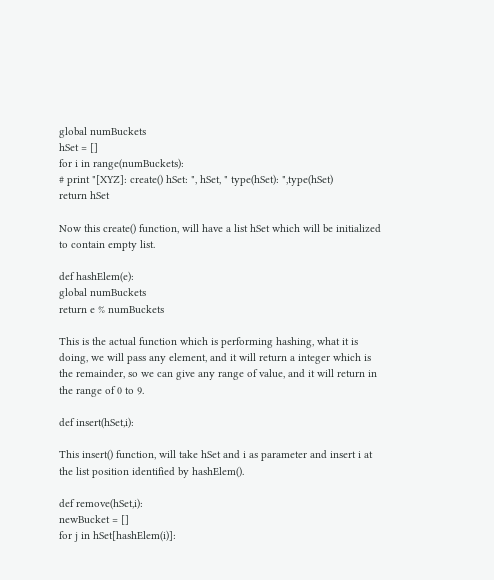global numBuckets
hSet = []
for i in range(numBuckets):
# print "[XYZ]: create() hSet: ", hSet, " type(hSet): ",type(hSet)
return hSet

Now this create() function, will have a list hSet which will be initialized to contain empty list.

def hashElem(e):
global numBuckets
return e % numBuckets

This is the actual function which is performing hashing, what it is doing, we will pass any element, and it will return a integer which is the remainder, so we can give any range of value, and it will return in the range of 0 to 9.

def insert(hSet,i):

This insert() function, will take hSet and i as parameter and insert i at the list position identified by hashElem().

def remove(hSet,i):
newBucket = []
for j in hSet[hashElem(i)]: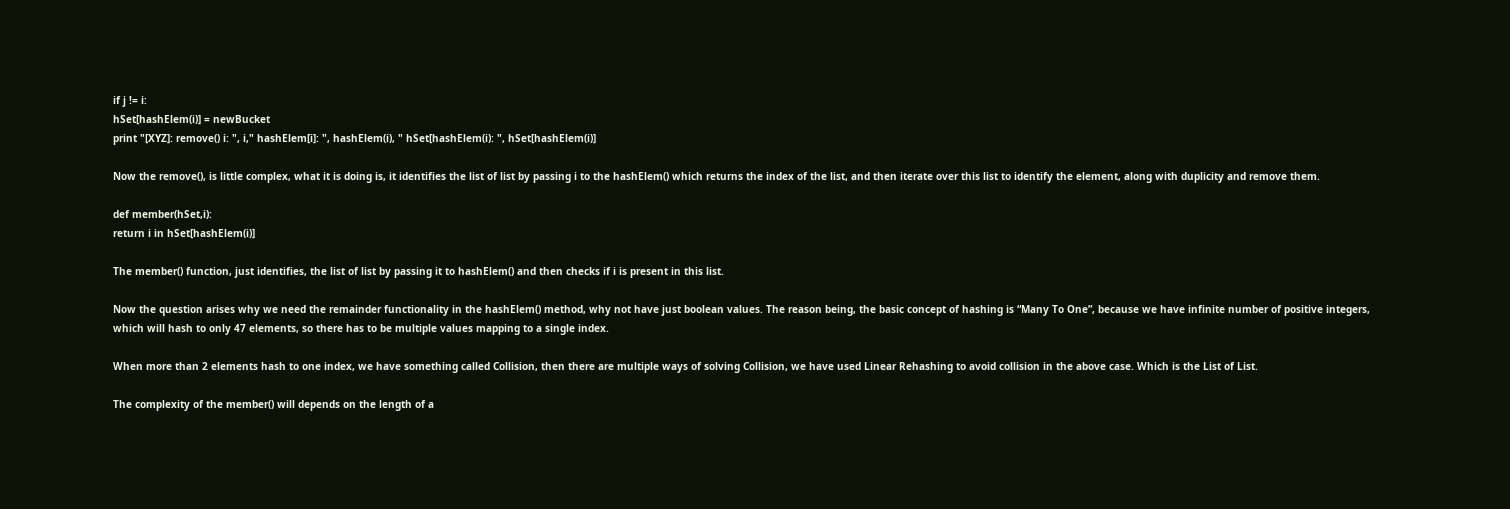if j != i:
hSet[hashElem(i)] = newBucket
print "[XYZ]: remove() i: ", i," hashElem[i]: ", hashElem(i), " hSet[hashElem(i): ", hSet[hashElem(i)]

Now the remove(), is little complex, what it is doing is, it identifies the list of list by passing i to the hashElem() which returns the index of the list, and then iterate over this list to identify the element, along with duplicity and remove them.

def member(hSet,i):
return i in hSet[hashElem(i)]

The member() function, just identifies, the list of list by passing it to hashElem() and then checks if i is present in this list.

Now the question arises why we need the remainder functionality in the hashElem() method, why not have just boolean values. The reason being, the basic concept of hashing is “Many To One”, because we have infinite number of positive integers, which will hash to only 47 elements, so there has to be multiple values mapping to a single index.

When more than 2 elements hash to one index, we have something called Collision, then there are multiple ways of solving Collision, we have used Linear Rehashing to avoid collision in the above case. Which is the List of List.

The complexity of the member() will depends on the length of a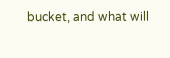bucket, and what will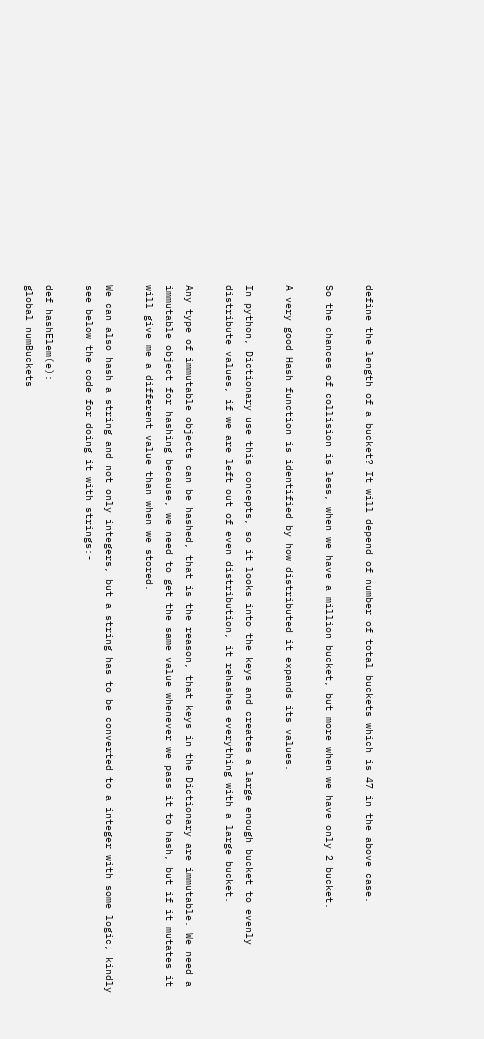define the length of a bucket? It will depend of number of total buckets which is 47 in the above case.

So the chances of collision is less, when we have a million bucket, but more when we have only 2 bucket.

A very good Hash function is identified by how distributed it expands its values.

In python, Dictionary use this concepts, so it looks into the keys and creates a large enough bucket to evenly distribute values, if we are left out of even distribution, it rehashes everything with a large bucket.

Any type of immutable objects can be hashed, that is the reason, that keys in the Dictionary are immutable. We need a immutable object for hashing because, we need to get the same value whenever we pass it to hash, but if it mutates it will give me a different value than when we stored.

We can also hash a string and not only integers, but a string has to be converted to a integer with some logic, kindly see below the code for doing it with strings:-

def hashElem(e):
global numBuckets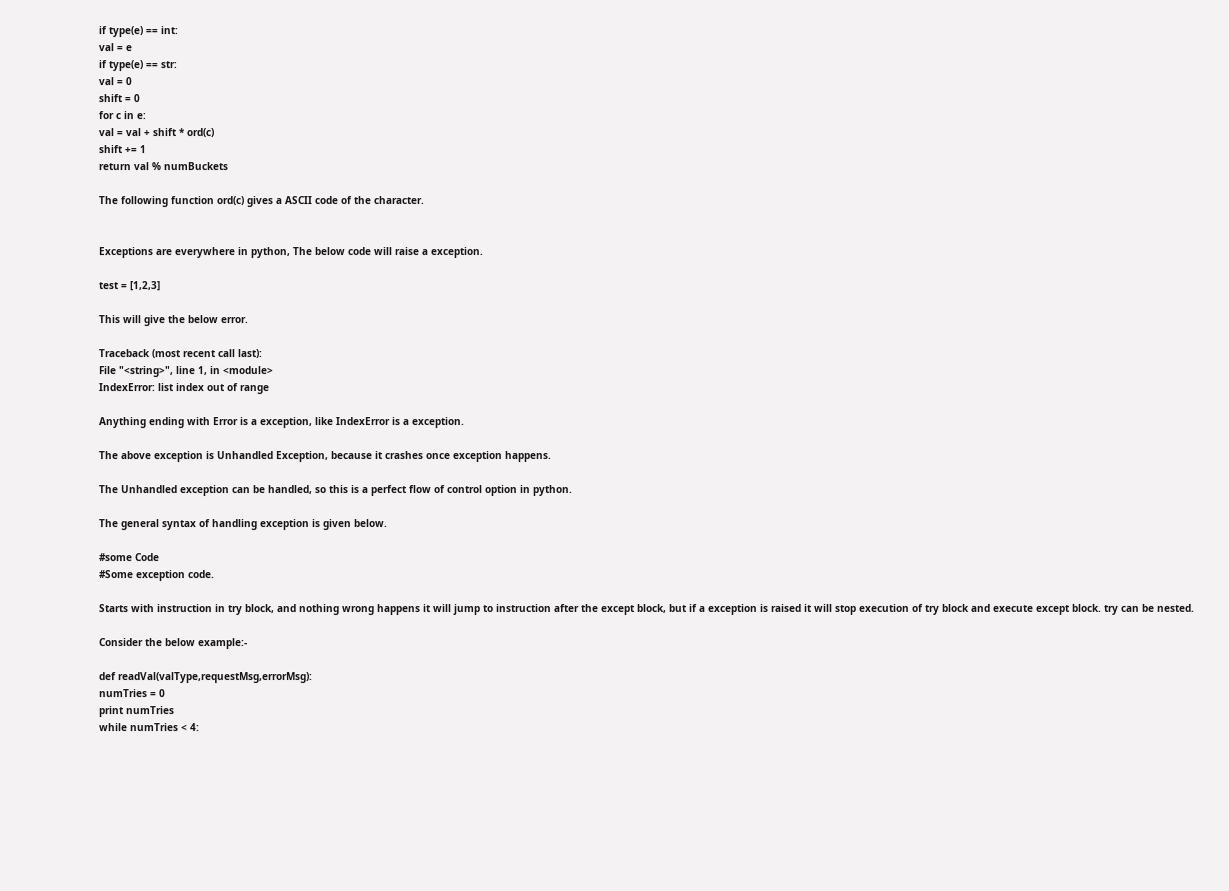if type(e) == int:
val = e
if type(e) == str:
val = 0
shift = 0
for c in e:
val = val + shift * ord(c)
shift += 1
return val % numBuckets

The following function ord(c) gives a ASCII code of the character.


Exceptions are everywhere in python, The below code will raise a exception.

test = [1,2,3]

This will give the below error.

Traceback (most recent call last):
File "<string>", line 1, in <module>
IndexError: list index out of range

Anything ending with Error is a exception, like IndexError is a exception.

The above exception is Unhandled Exception, because it crashes once exception happens.

The Unhandled exception can be handled, so this is a perfect flow of control option in python.

The general syntax of handling exception is given below.

#some Code
#Some exception code.

Starts with instruction in try block, and nothing wrong happens it will jump to instruction after the except block, but if a exception is raised it will stop execution of try block and execute except block. try can be nested.

Consider the below example:-

def readVal(valType,requestMsg,errorMsg):
numTries = 0
print numTries
while numTries < 4: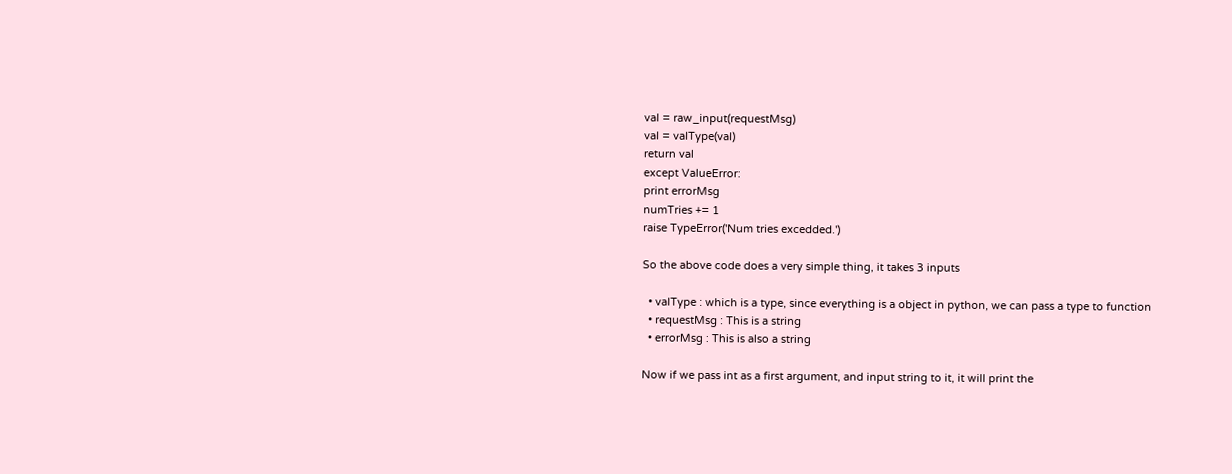val = raw_input(requestMsg)
val = valType(val)
return val
except ValueError:
print errorMsg
numTries += 1
raise TypeError('Num tries excedded.')

So the above code does a very simple thing, it takes 3 inputs

  • valType : which is a type, since everything is a object in python, we can pass a type to function
  • requestMsg : This is a string
  • errorMsg : This is also a string

Now if we pass int as a first argument, and input string to it, it will print the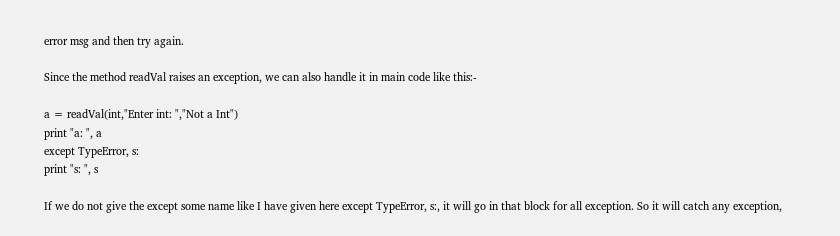error msg and then try again.

Since the method readVal raises an exception, we can also handle it in main code like this:-

a = readVal(int,"Enter int: ","Not a Int")
print "a: ", a
except TypeError, s:
print "s: ", s

If we do not give the except some name like I have given here except TypeError, s:, it will go in that block for all exception. So it will catch any exception,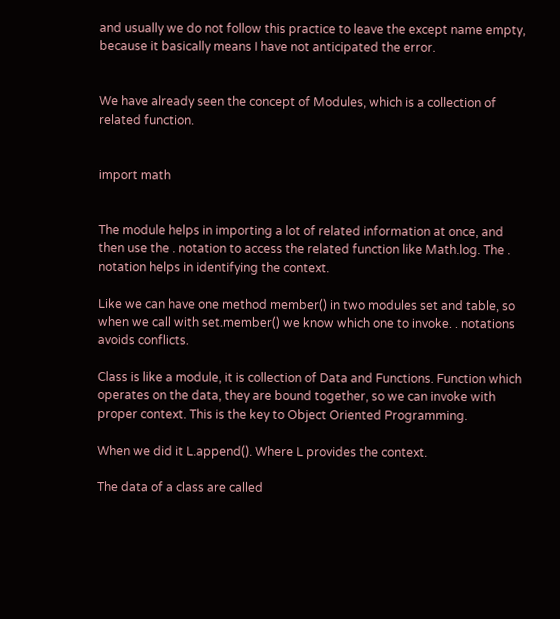and usually we do not follow this practice to leave the except name empty, because it basically means I have not anticipated the error.


We have already seen the concept of Modules, which is a collection of related function.


import math


The module helps in importing a lot of related information at once, and then use the . notation to access the related function like Math.log. The . notation helps in identifying the context.

Like we can have one method member() in two modules set and table, so when we call with set.member() we know which one to invoke. . notations avoids conflicts.

Class is like a module, it is collection of Data and Functions. Function which operates on the data, they are bound together, so we can invoke with proper context. This is the key to Object Oriented Programming.

When we did it L.append(). Where L provides the context.

The data of a class are called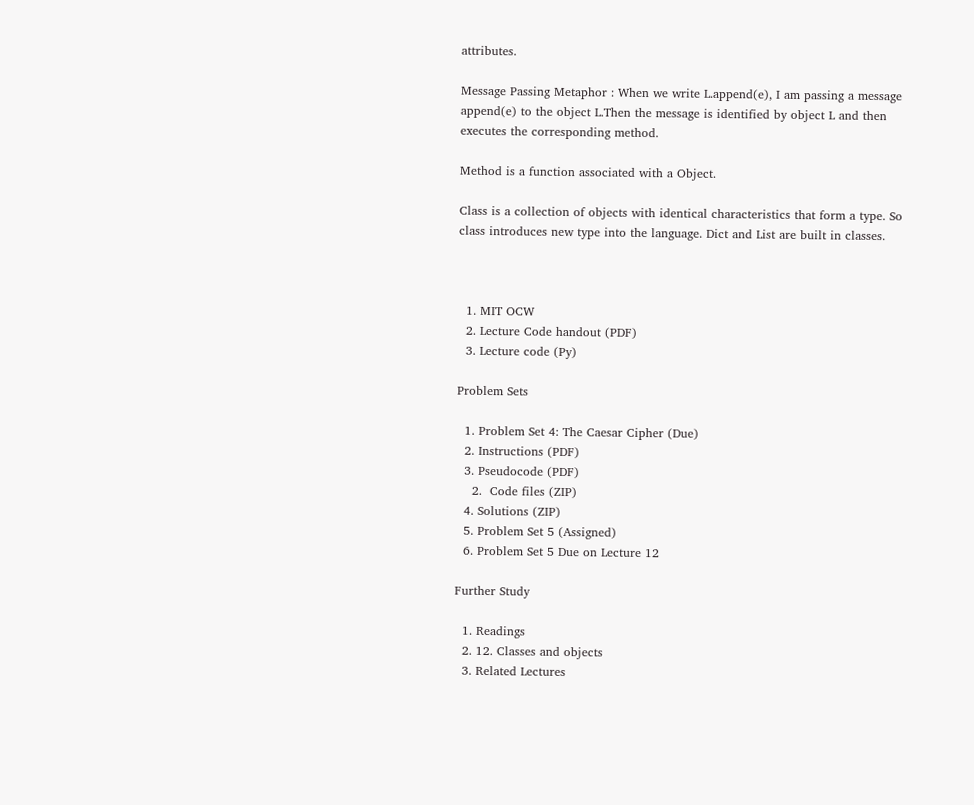attributes.

Message Passing Metaphor : When we write L.append(e), I am passing a message append(e) to the object L.Then the message is identified by object L and then executes the corresponding method.

Method is a function associated with a Object.

Class is a collection of objects with identical characteristics that form a type. So class introduces new type into the language. Dict and List are built in classes.



  1. MIT OCW
  2. Lecture Code handout (PDF)
  3. Lecture code (Py)

Problem Sets

  1. Problem Set 4: The Caesar Cipher (Due)
  2. Instructions (PDF)
  3. Pseudocode (PDF)
    2.  Code files (ZIP)
  4. Solutions (ZIP)
  5. Problem Set 5 (Assigned)
  6. Problem Set 5 Due on Lecture 12

Further Study

  1. Readings
  2. 12. Classes and objects
  3. Related Lectures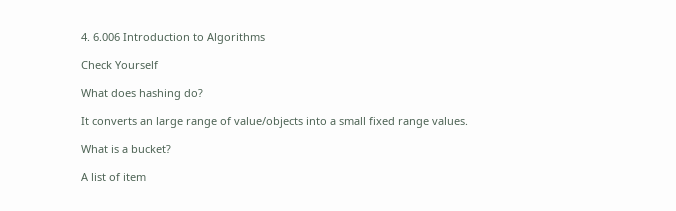4. 6.006 Introduction to Algorithms

Check Yourself

What does hashing do?

It converts an large range of value/objects into a small fixed range values.

What is a bucket?

A list of item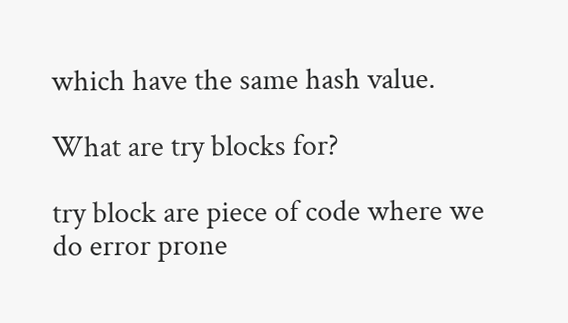which have the same hash value.

What are try blocks for?

try block are piece of code where we do error prone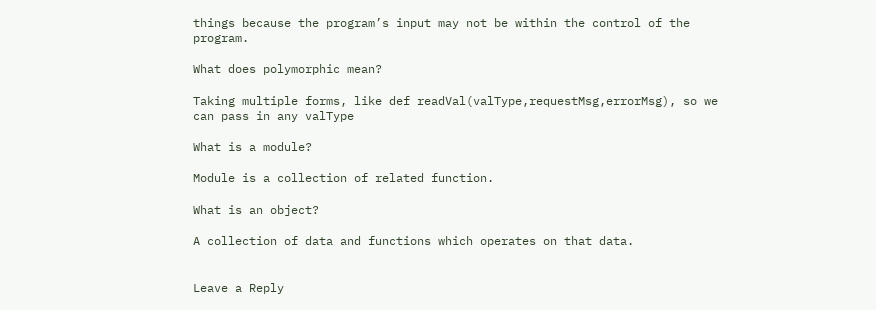things because the program’s input may not be within the control of the program.

What does polymorphic mean?

Taking multiple forms, like def readVal(valType,requestMsg,errorMsg), so we can pass in any valType

What is a module?

Module is a collection of related function.

What is an object?

A collection of data and functions which operates on that data.


Leave a Reply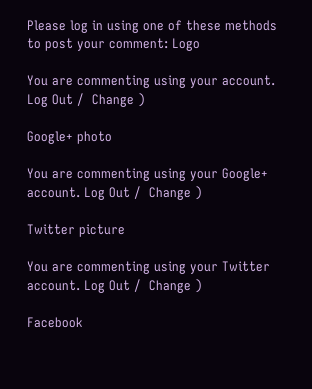Please log in using one of these methods to post your comment: Logo

You are commenting using your account. Log Out /  Change )

Google+ photo

You are commenting using your Google+ account. Log Out /  Change )

Twitter picture

You are commenting using your Twitter account. Log Out /  Change )

Facebook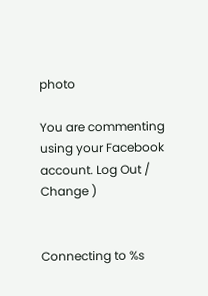photo

You are commenting using your Facebook account. Log Out /  Change )


Connecting to %s